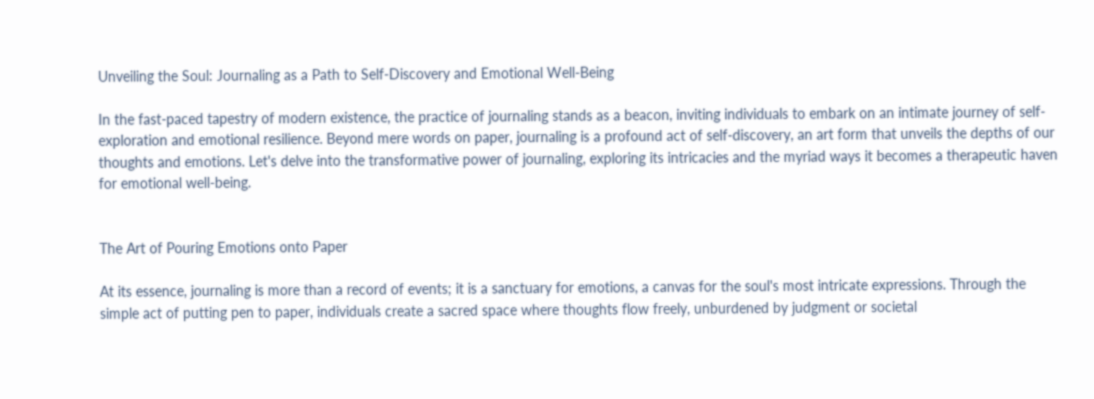Unveiling the Soul: Journaling as a Path to Self-Discovery and Emotional Well-Being

In the fast-paced tapestry of modern existence, the practice of journaling stands as a beacon, inviting individuals to embark on an intimate journey of self-exploration and emotional resilience. Beyond mere words on paper, journaling is a profound act of self-discovery, an art form that unveils the depths of our thoughts and emotions. Let's delve into the transformative power of journaling, exploring its intricacies and the myriad ways it becomes a therapeutic haven for emotional well-being.


The Art of Pouring Emotions onto Paper

At its essence, journaling is more than a record of events; it is a sanctuary for emotions, a canvas for the soul's most intricate expressions. Through the simple act of putting pen to paper, individuals create a sacred space where thoughts flow freely, unburdened by judgment or societal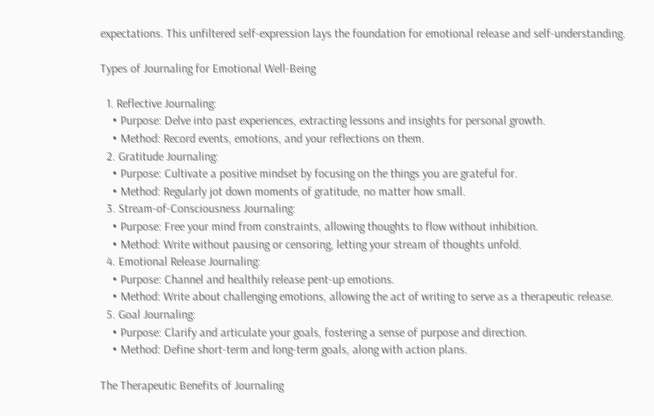expectations. This unfiltered self-expression lays the foundation for emotional release and self-understanding.

Types of Journaling for Emotional Well-Being

  1. Reflective Journaling:
    • Purpose: Delve into past experiences, extracting lessons and insights for personal growth.
    • Method: Record events, emotions, and your reflections on them.
  2. Gratitude Journaling:
    • Purpose: Cultivate a positive mindset by focusing on the things you are grateful for.
    • Method: Regularly jot down moments of gratitude, no matter how small.
  3. Stream-of-Consciousness Journaling:
    • Purpose: Free your mind from constraints, allowing thoughts to flow without inhibition.
    • Method: Write without pausing or censoring, letting your stream of thoughts unfold.
  4. Emotional Release Journaling:
    • Purpose: Channel and healthily release pent-up emotions.
    • Method: Write about challenging emotions, allowing the act of writing to serve as a therapeutic release.
  5. Goal Journaling:
    • Purpose: Clarify and articulate your goals, fostering a sense of purpose and direction.
    • Method: Define short-term and long-term goals, along with action plans.

The Therapeutic Benefits of Journaling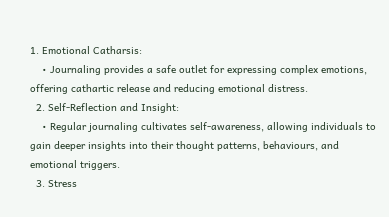1. Emotional Catharsis:
    • Journaling provides a safe outlet for expressing complex emotions, offering cathartic release and reducing emotional distress.
  2. Self-Reflection and Insight:
    • Regular journaling cultivates self-awareness, allowing individuals to gain deeper insights into their thought patterns, behaviours, and emotional triggers.
  3. Stress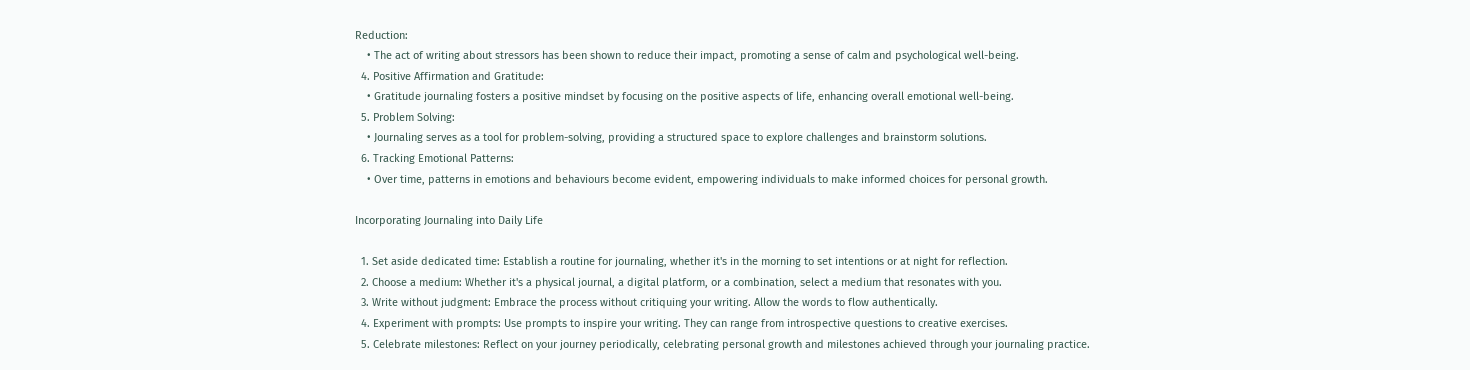Reduction:
    • The act of writing about stressors has been shown to reduce their impact, promoting a sense of calm and psychological well-being.
  4. Positive Affirmation and Gratitude:
    • Gratitude journaling fosters a positive mindset by focusing on the positive aspects of life, enhancing overall emotional well-being.
  5. Problem Solving:
    • Journaling serves as a tool for problem-solving, providing a structured space to explore challenges and brainstorm solutions.
  6. Tracking Emotional Patterns:
    • Over time, patterns in emotions and behaviours become evident, empowering individuals to make informed choices for personal growth.

Incorporating Journaling into Daily Life

  1. Set aside dedicated time: Establish a routine for journaling, whether it's in the morning to set intentions or at night for reflection.
  2. Choose a medium: Whether it's a physical journal, a digital platform, or a combination, select a medium that resonates with you.
  3. Write without judgment: Embrace the process without critiquing your writing. Allow the words to flow authentically.
  4. Experiment with prompts: Use prompts to inspire your writing. They can range from introspective questions to creative exercises.
  5. Celebrate milestones: Reflect on your journey periodically, celebrating personal growth and milestones achieved through your journaling practice.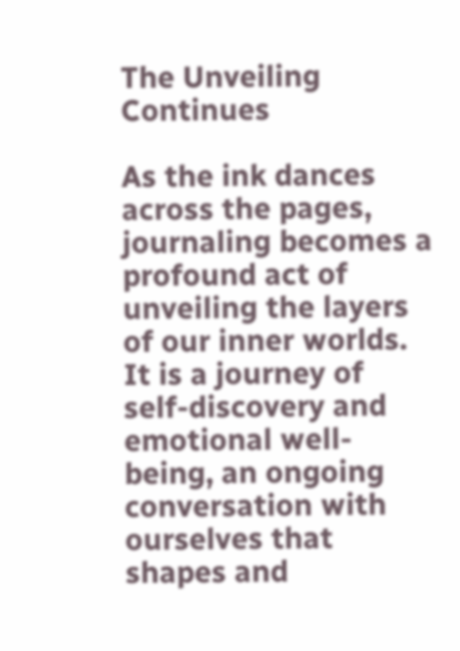The Unveiling Continues

As the ink dances across the pages, journaling becomes a profound act of unveiling the layers of our inner worlds. It is a journey of self-discovery and emotional well-being, an ongoing conversation with ourselves that shapes and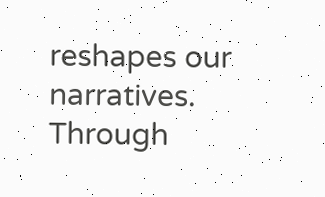reshapes our narratives. Through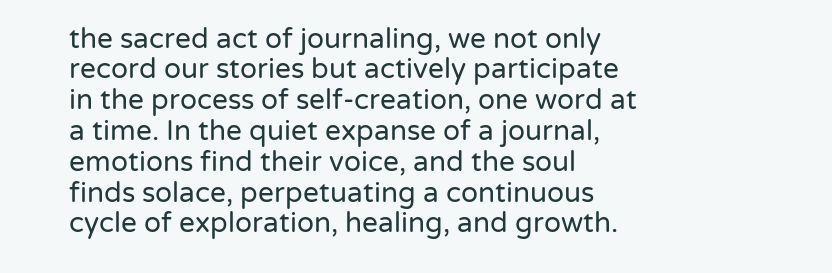the sacred act of journaling, we not only record our stories but actively participate in the process of self-creation, one word at a time. In the quiet expanse of a journal, emotions find their voice, and the soul finds solace, perpetuating a continuous cycle of exploration, healing, and growth.